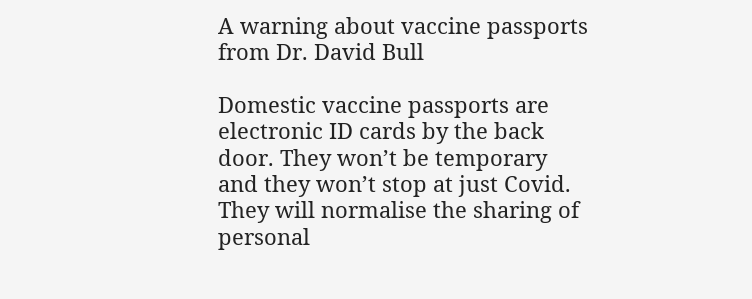A warning about vaccine passports from Dr. David Bull

Domestic vaccine passports are electronic ID cards by the back door. They won’t be temporary and they won’t stop at just Covid. They will normalise the sharing of personal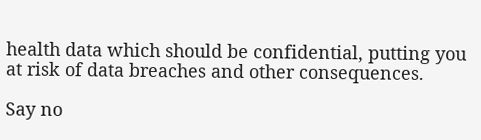health data which should be confidential, putting you at risk of data breaches and other consequences.

Say no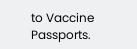to Vaccine Passports.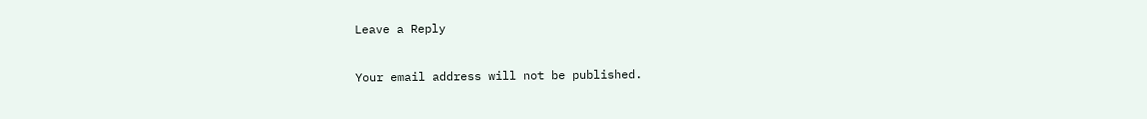Leave a Reply

Your email address will not be published.